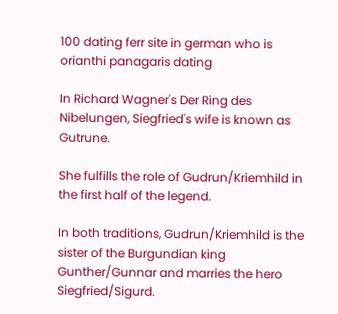100 dating ferr site in german who is orianthi panagaris dating

In Richard Wagner's Der Ring des Nibelungen, Siegfried's wife is known as Gutrune.

She fulfills the role of Gudrun/Kriemhild in the first half of the legend.

In both traditions, Gudrun/Kriemhild is the sister of the Burgundian king Gunther/Gunnar and marries the hero Siegfried/Sigurd.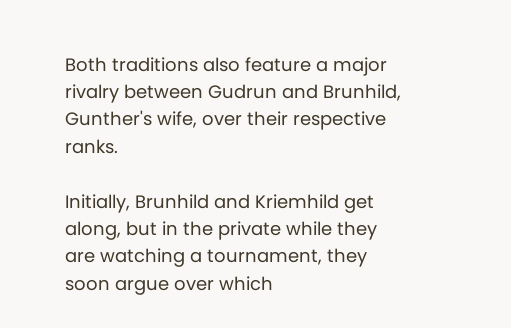Both traditions also feature a major rivalry between Gudrun and Brunhild, Gunther's wife, over their respective ranks.

Initially, Brunhild and Kriemhild get along, but in the private while they are watching a tournament, they soon argue over which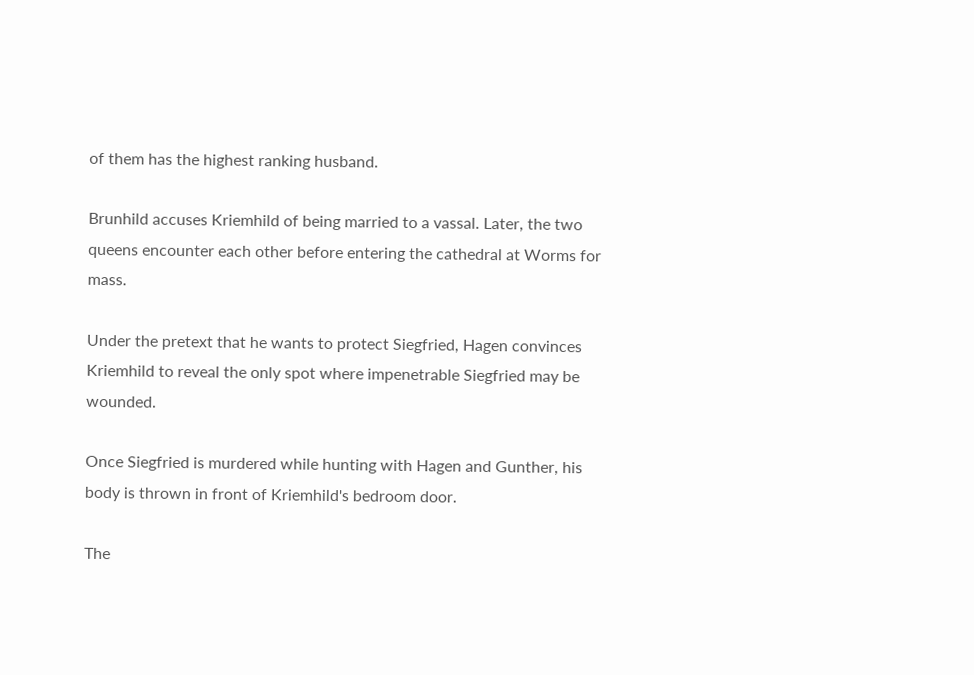of them has the highest ranking husband.

Brunhild accuses Kriemhild of being married to a vassal. Later, the two queens encounter each other before entering the cathedral at Worms for mass.

Under the pretext that he wants to protect Siegfried, Hagen convinces Kriemhild to reveal the only spot where impenetrable Siegfried may be wounded.

Once Siegfried is murdered while hunting with Hagen and Gunther, his body is thrown in front of Kriemhild's bedroom door.

The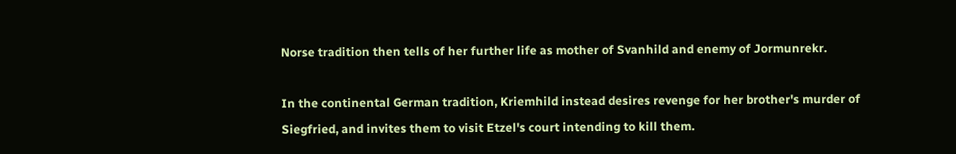Norse tradition then tells of her further life as mother of Svanhild and enemy of Jormunrekr.

In the continental German tradition, Kriemhild instead desires revenge for her brother's murder of Siegfried, and invites them to visit Etzel's court intending to kill them.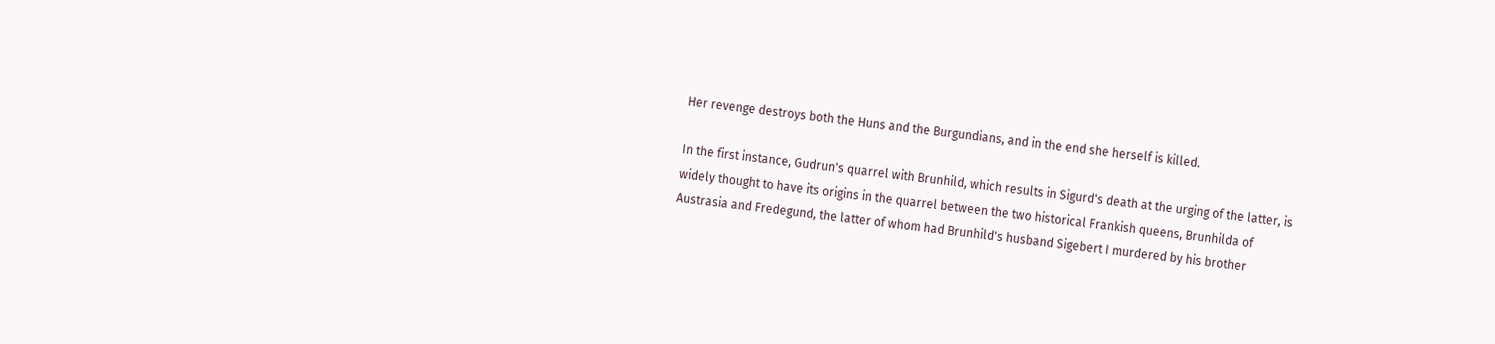Her revenge destroys both the Huns and the Burgundians, and in the end she herself is killed.

In the first instance, Gudrun's quarrel with Brunhild, which results in Sigurd's death at the urging of the latter, is widely thought to have its origins in the quarrel between the two historical Frankish queens, Brunhilda of Austrasia and Fredegund, the latter of whom had Brunhild's husband Sigebert I murdered by his brother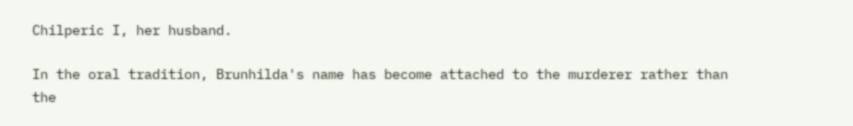Chilperic I, her husband.

In the oral tradition, Brunhilda's name has become attached to the murderer rather than the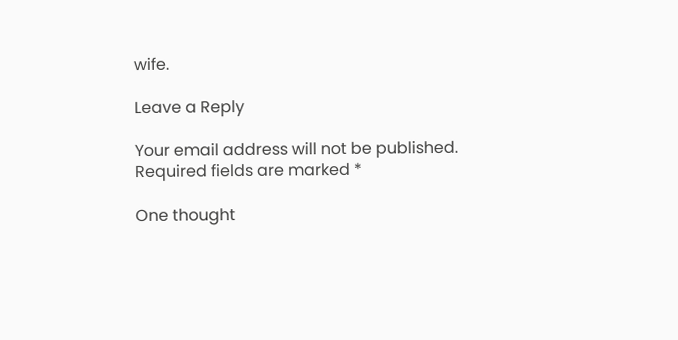wife.

Leave a Reply

Your email address will not be published. Required fields are marked *

One thought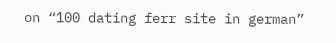on “100 dating ferr site in german”